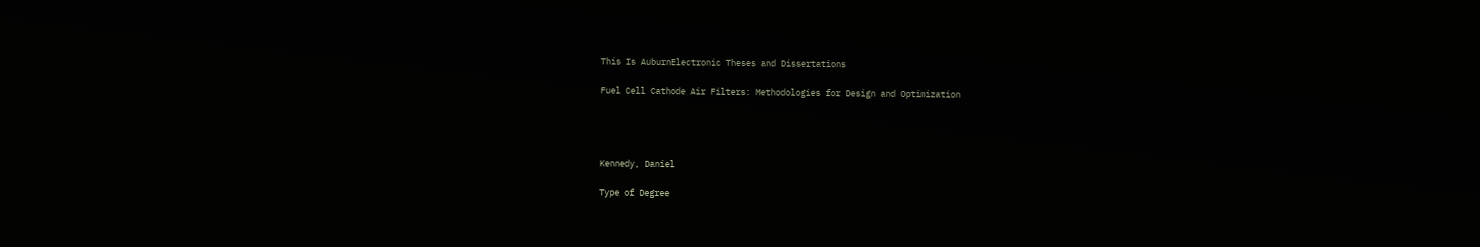This Is AuburnElectronic Theses and Dissertations

Fuel Cell Cathode Air Filters: Methodologies for Design and Optimization




Kennedy, Daniel

Type of Degree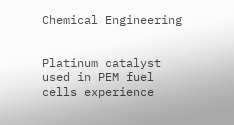Chemical Engineering


Platinum catalyst used in PEM fuel cells experience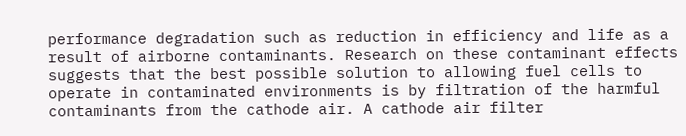performance degradation such as reduction in efficiency and life as a result of airborne contaminants. Research on these contaminant effects suggests that the best possible solution to allowing fuel cells to operate in contaminated environments is by filtration of the harmful contaminants from the cathode air. A cathode air filter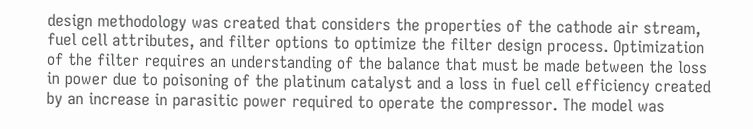design methodology was created that considers the properties of the cathode air stream, fuel cell attributes, and filter options to optimize the filter design process. Optimization of the filter requires an understanding of the balance that must be made between the loss in power due to poisoning of the platinum catalyst and a loss in fuel cell efficiency created by an increase in parasitic power required to operate the compressor. The model was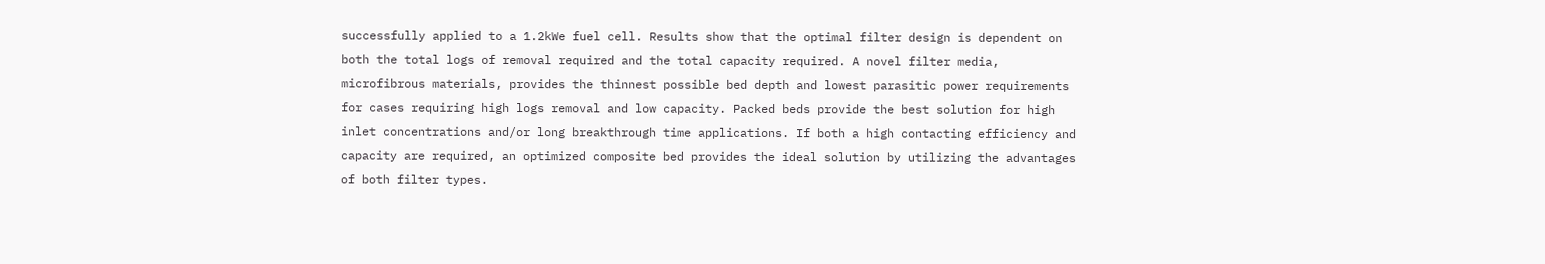successfully applied to a 1.2kWe fuel cell. Results show that the optimal filter design is dependent on both the total logs of removal required and the total capacity required. A novel filter media, microfibrous materials, provides the thinnest possible bed depth and lowest parasitic power requirements for cases requiring high logs removal and low capacity. Packed beds provide the best solution for high inlet concentrations and/or long breakthrough time applications. If both a high contacting efficiency and capacity are required, an optimized composite bed provides the ideal solution by utilizing the advantages of both filter types.